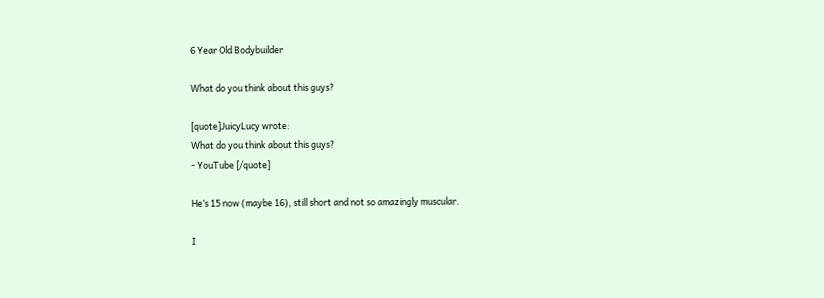6 Year Old Bodybuilder

What do you think about this guys?

[quote]JuicyLucy wrote:
What do you think about this guys?
- YouTube [/quote]

He’s 15 now (maybe 16), still short and not so amazingly muscular.

I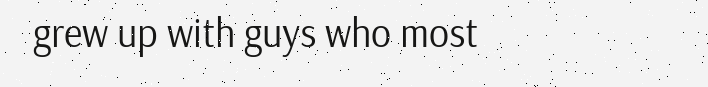grew up with guys who most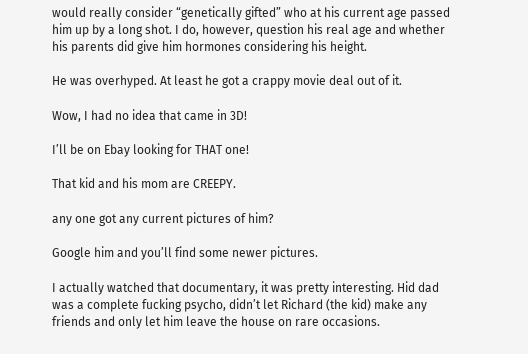would really consider “genetically gifted” who at his current age passed him up by a long shot. I do, however, question his real age and whether his parents did give him hormones considering his height.

He was overhyped. At least he got a crappy movie deal out of it.

Wow, I had no idea that came in 3D!

I’ll be on Ebay looking for THAT one!

That kid and his mom are CREEPY.

any one got any current pictures of him?

Google him and you’ll find some newer pictures.

I actually watched that documentary, it was pretty interesting. Hid dad was a complete fucking psycho, didn’t let Richard (the kid) make any friends and only let him leave the house on rare occasions.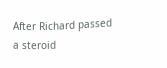After Richard passed a steroid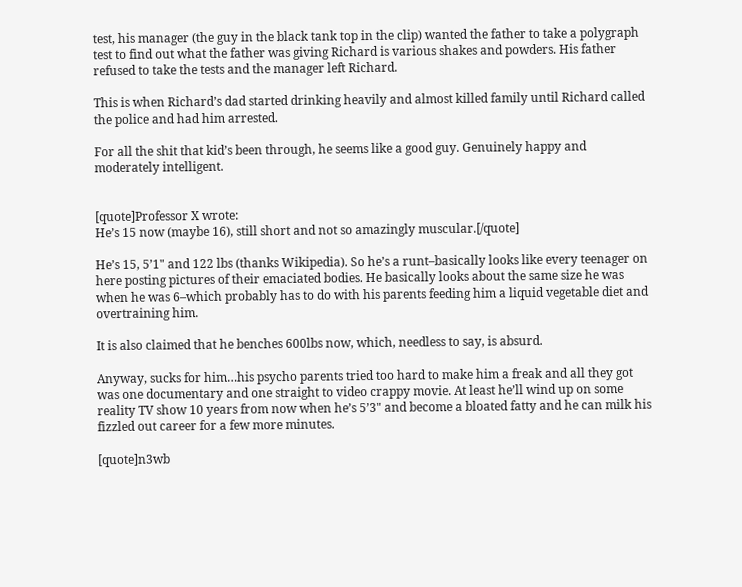test, his manager (the guy in the black tank top in the clip) wanted the father to take a polygraph test to find out what the father was giving Richard is various shakes and powders. His father refused to take the tests and the manager left Richard.

This is when Richard’s dad started drinking heavily and almost killed family until Richard called the police and had him arrested.

For all the shit that kid’s been through, he seems like a good guy. Genuinely happy and moderately intelligent.


[quote]Professor X wrote:
He’s 15 now (maybe 16), still short and not so amazingly muscular.[/quote]

He’s 15, 5’1" and 122 lbs (thanks Wikipedia). So he’s a runt–basically looks like every teenager on here posting pictures of their emaciated bodies. He basically looks about the same size he was when he was 6–which probably has to do with his parents feeding him a liquid vegetable diet and overtraining him.

It is also claimed that he benches 600lbs now, which, needless to say, is absurd.

Anyway, sucks for him…his psycho parents tried too hard to make him a freak and all they got was one documentary and one straight to video crappy movie. At least he’ll wind up on some reality TV show 10 years from now when he’s 5’3" and become a bloated fatty and he can milk his fizzled out career for a few more minutes.

[quote]n3wb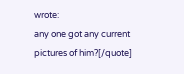wrote:
any one got any current pictures of him?[/quote]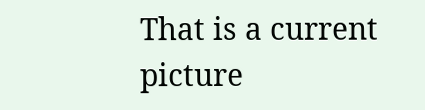That is a current picture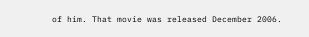of him. That movie was released December 2006.